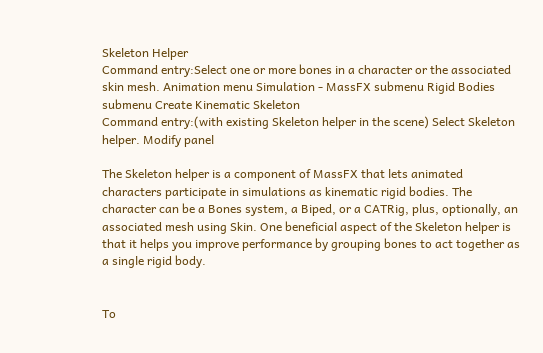Skeleton Helper
Command entry:Select one or more bones in a character or the associated skin mesh. Animation menu Simulation - MassFX submenu Rigid Bodies submenu Create Kinematic Skeleton
Command entry:(with existing Skeleton helper in the scene) Select Skeleton helper. Modify panel

The Skeleton helper is a component of MassFX that lets animated characters participate in simulations as kinematic rigid bodies. The character can be a Bones system, a Biped, or a CATRig, plus, optionally, an associated mesh using Skin. One beneficial aspect of the Skeleton helper is that it helps you improve performance by grouping bones to act together as a single rigid body.


To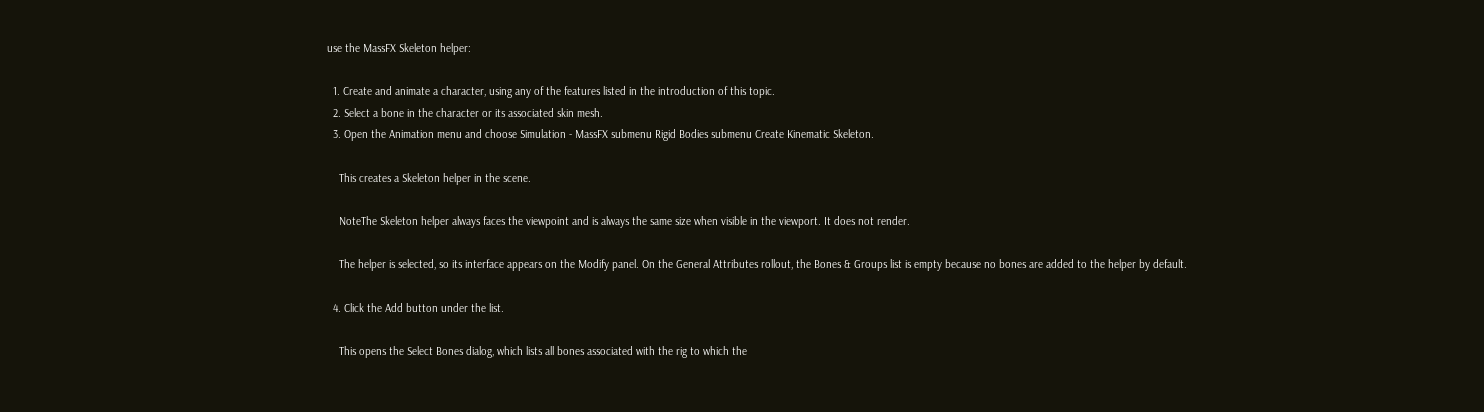use the MassFX Skeleton helper:

  1. Create and animate a character, using any of the features listed in the introduction of this topic.
  2. Select a bone in the character or its associated skin mesh.
  3. Open the Animation menu and choose Simulation - MassFX submenu Rigid Bodies submenu Create Kinematic Skeleton.

    This creates a Skeleton helper in the scene.

    NoteThe Skeleton helper always faces the viewpoint and is always the same size when visible in the viewport. It does not render.

    The helper is selected, so its interface appears on the Modify panel. On the General Attributes rollout, the Bones & Groups list is empty because no bones are added to the helper by default.

  4. Click the Add button under the list.

    This opens the Select Bones dialog, which lists all bones associated with the rig to which the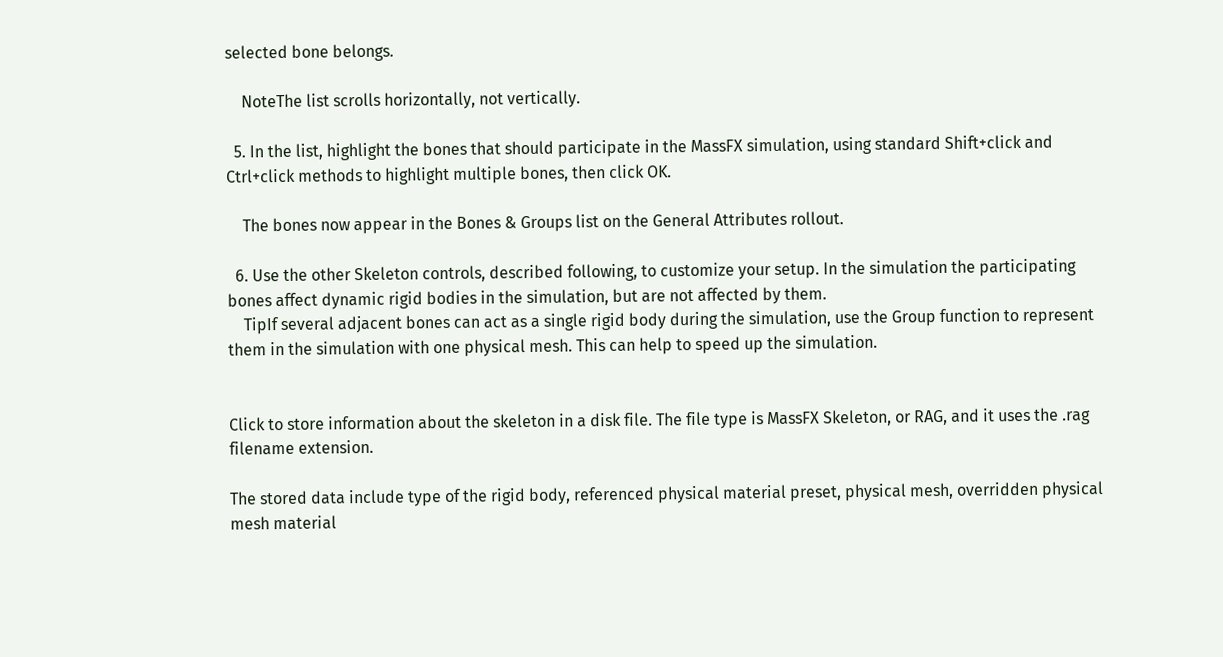selected bone belongs.

    NoteThe list scrolls horizontally, not vertically.

  5. In the list, highlight the bones that should participate in the MassFX simulation, using standard Shift+click and Ctrl+click methods to highlight multiple bones, then click OK.

    The bones now appear in the Bones & Groups list on the General Attributes rollout.

  6. Use the other Skeleton controls, described following, to customize your setup. In the simulation the participating bones affect dynamic rigid bodies in the simulation, but are not affected by them.
    TipIf several adjacent bones can act as a single rigid body during the simulation, use the Group function to represent them in the simulation with one physical mesh. This can help to speed up the simulation.


Click to store information about the skeleton in a disk file. The file type is MassFX Skeleton, or RAG, and it uses the .rag filename extension.

The stored data include type of the rigid body, referenced physical material preset, physical mesh, overridden physical mesh material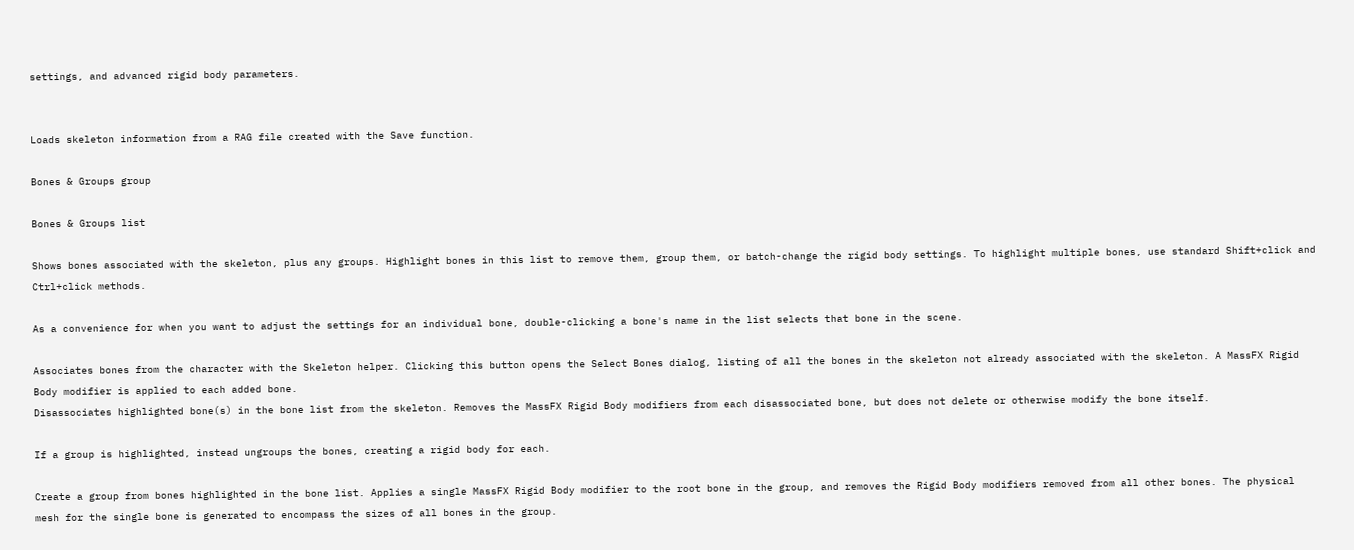settings, and advanced rigid body parameters.


Loads skeleton information from a RAG file created with the Save function.

Bones & Groups group

Bones & Groups list

Shows bones associated with the skeleton, plus any groups. Highlight bones in this list to remove them, group them, or batch-change the rigid body settings. To highlight multiple bones, use standard Shift+click and Ctrl+click methods.

As a convenience for when you want to adjust the settings for an individual bone, double-clicking a bone's name in the list selects that bone in the scene.

Associates bones from the character with the Skeleton helper. Clicking this button opens the Select Bones dialog, listing of all the bones in the skeleton not already associated with the skeleton. A MassFX Rigid Body modifier is applied to each added bone.
Disassociates highlighted bone(s) in the bone list from the skeleton. Removes the MassFX Rigid Body modifiers from each disassociated bone, but does not delete or otherwise modify the bone itself.

If a group is highlighted, instead ungroups the bones, creating a rigid body for each.

Create a group from bones highlighted in the bone list. Applies a single MassFX Rigid Body modifier to the root bone in the group, and removes the Rigid Body modifiers removed from all other bones. The physical mesh for the single bone is generated to encompass the sizes of all bones in the group.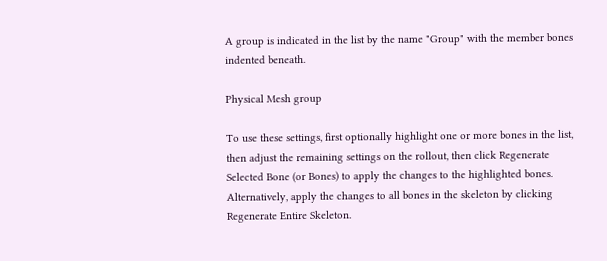A group is indicated in the list by the name "Group" with the member bones indented beneath.

Physical Mesh group

To use these settings, first optionally highlight one or more bones in the list, then adjust the remaining settings on the rollout, then click Regenerate Selected Bone (or Bones) to apply the changes to the highlighted bones. Alternatively, apply the changes to all bones in the skeleton by clicking Regenerate Entire Skeleton.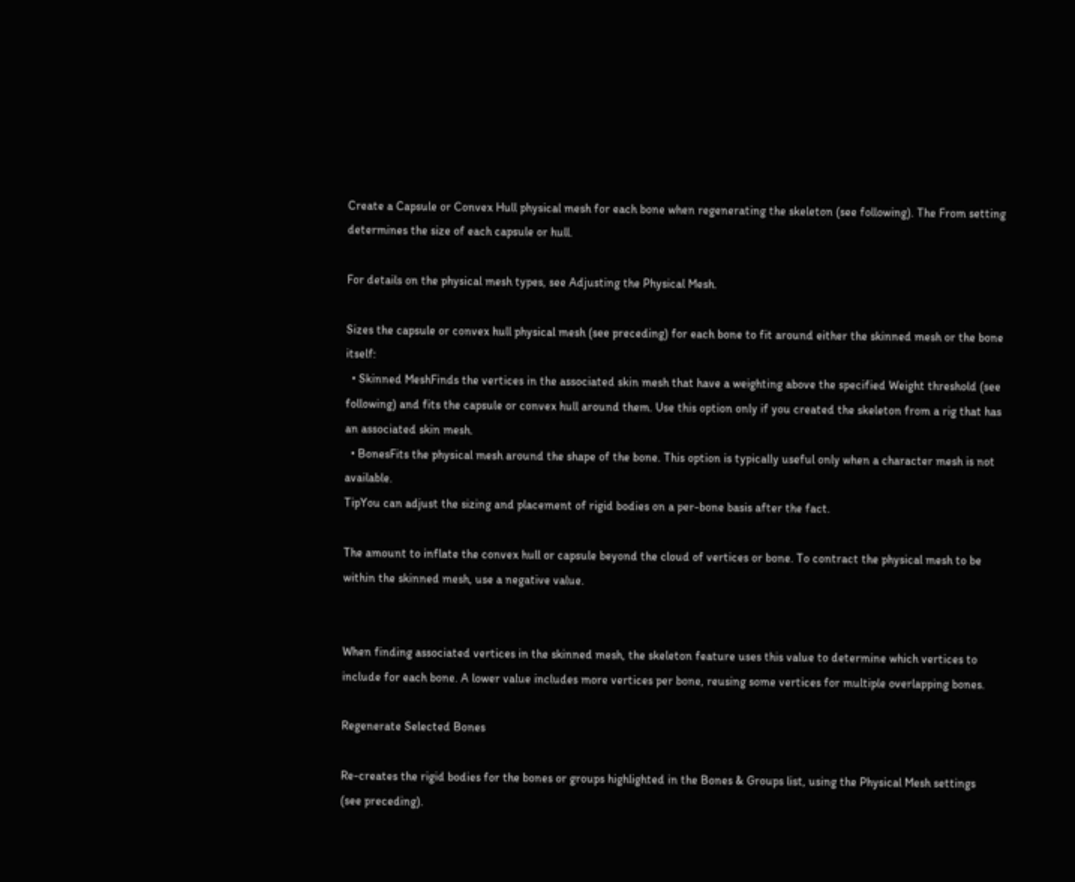Create a Capsule or Convex Hull physical mesh for each bone when regenerating the skeleton (see following). The From setting determines the size of each capsule or hull.

For details on the physical mesh types, see Adjusting the Physical Mesh.

Sizes the capsule or convex hull physical mesh (see preceding) for each bone to fit around either the skinned mesh or the bone itself:
  • Skinned MeshFinds the vertices in the associated skin mesh that have a weighting above the specified Weight threshold (see following) and fits the capsule or convex hull around them. Use this option only if you created the skeleton from a rig that has an associated skin mesh.
  • BonesFits the physical mesh around the shape of the bone. This option is typically useful only when a character mesh is not available.
TipYou can adjust the sizing and placement of rigid bodies on a per-bone basis after the fact.

The amount to inflate the convex hull or capsule beyond the cloud of vertices or bone. To contract the physical mesh to be within the skinned mesh, use a negative value.


When finding associated vertices in the skinned mesh, the skeleton feature uses this value to determine which vertices to include for each bone. A lower value includes more vertices per bone, reusing some vertices for multiple overlapping bones.

Regenerate Selected Bones

Re-creates the rigid bodies for the bones or groups highlighted in the Bones & Groups list, using the Physical Mesh settings (see preceding).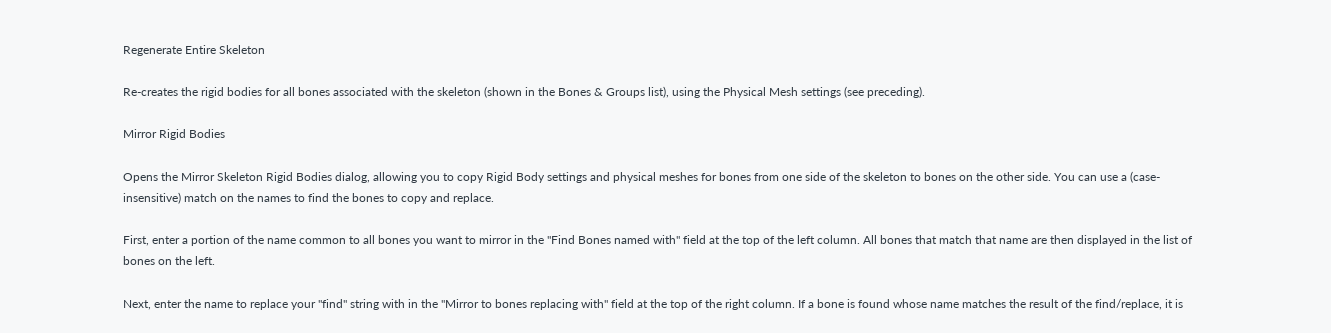Regenerate Entire Skeleton

Re-creates the rigid bodies for all bones associated with the skeleton (shown in the Bones & Groups list), using the Physical Mesh settings (see preceding).

Mirror Rigid Bodies

Opens the Mirror Skeleton Rigid Bodies dialog, allowing you to copy Rigid Body settings and physical meshes for bones from one side of the skeleton to bones on the other side. You can use a (case-insensitive) match on the names to find the bones to copy and replace.

First, enter a portion of the name common to all bones you want to mirror in the "Find Bones named with" field at the top of the left column. All bones that match that name are then displayed in the list of bones on the left.

Next, enter the name to replace your "find" string with in the "Mirror to bones replacing with" field at the top of the right column. If a bone is found whose name matches the result of the find/replace, it is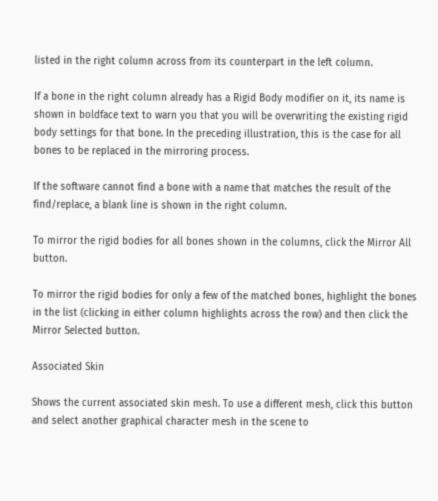listed in the right column across from its counterpart in the left column.

If a bone in the right column already has a Rigid Body modifier on it, its name is shown in boldface text to warn you that you will be overwriting the existing rigid body settings for that bone. In the preceding illustration, this is the case for all bones to be replaced in the mirroring process.

If the software cannot find a bone with a name that matches the result of the find/replace, a blank line is shown in the right column.

To mirror the rigid bodies for all bones shown in the columns, click the Mirror All button.

To mirror the rigid bodies for only a few of the matched bones, highlight the bones in the list (clicking in either column highlights across the row) and then click the Mirror Selected button.

Associated Skin

Shows the current associated skin mesh. To use a different mesh, click this button and select another graphical character mesh in the scene to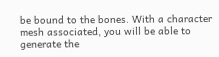be bound to the bones. With a character mesh associated, you will be able to generate the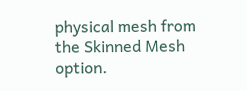physical mesh from the Skinned Mesh option.